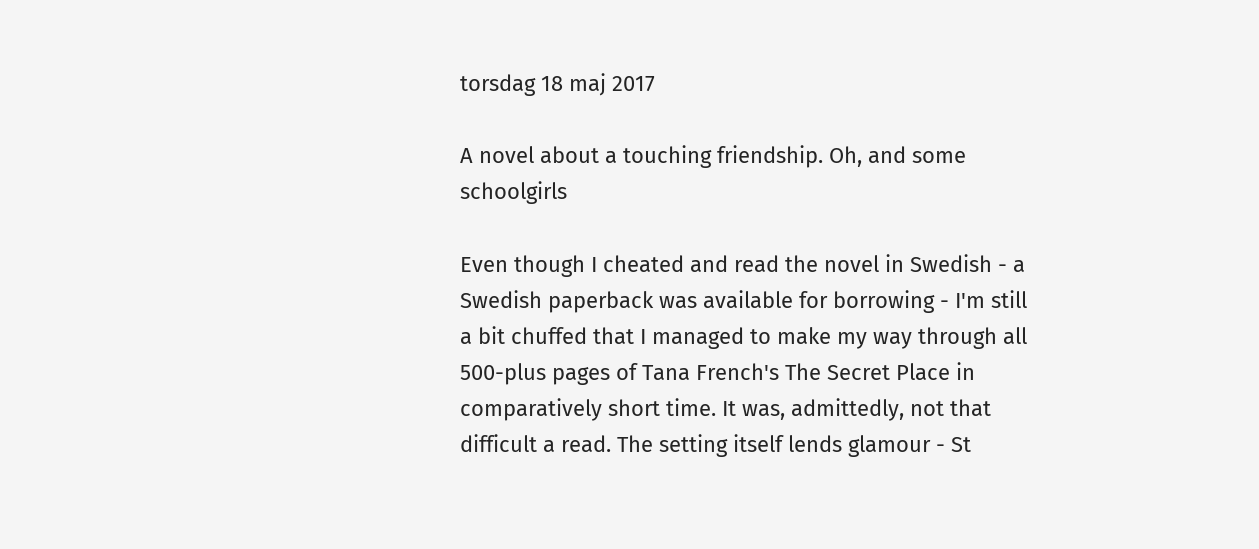torsdag 18 maj 2017

A novel about a touching friendship. Oh, and some schoolgirls

Even though I cheated and read the novel in Swedish - a Swedish paperback was available for borrowing - I'm still a bit chuffed that I managed to make my way through all 500-plus pages of Tana French's The Secret Place in comparatively short time. It was, admittedly, not that difficult a read. The setting itself lends glamour - St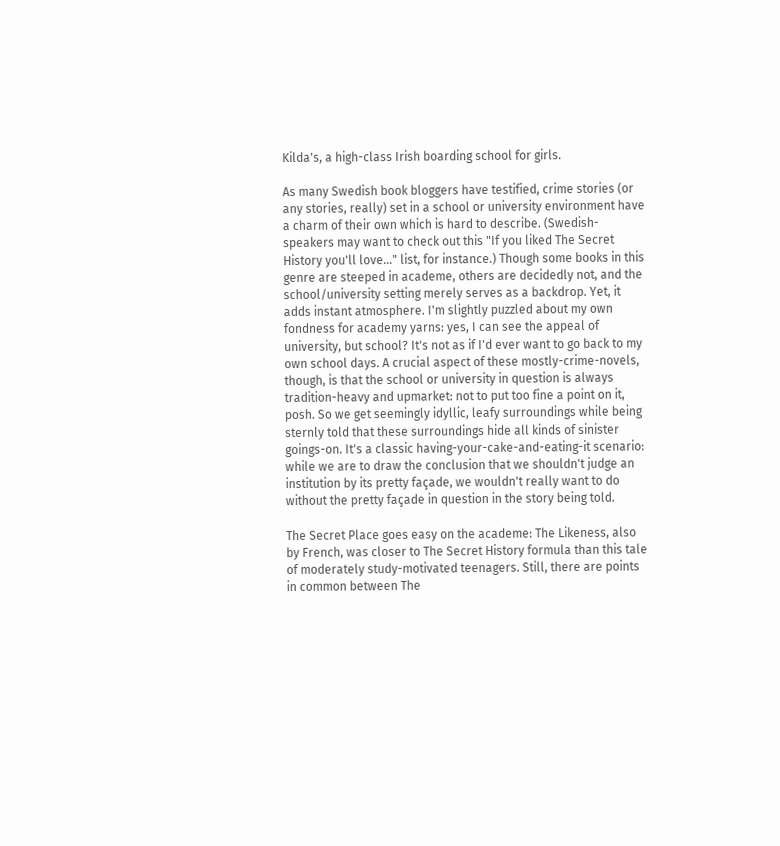Kilda's, a high-class Irish boarding school for girls.

As many Swedish book bloggers have testified, crime stories (or any stories, really) set in a school or university environment have a charm of their own which is hard to describe. (Swedish-speakers may want to check out this "If you liked The Secret History you'll love..." list, for instance.) Though some books in this genre are steeped in academe, others are decidedly not, and the school/university setting merely serves as a backdrop. Yet, it adds instant atmosphere. I'm slightly puzzled about my own fondness for academy yarns: yes, I can see the appeal of university, but school? It's not as if I'd ever want to go back to my own school days. A crucial aspect of these mostly-crime-novels, though, is that the school or university in question is always tradition-heavy and upmarket: not to put too fine a point on it, posh. So we get seemingly idyllic, leafy surroundings while being sternly told that these surroundings hide all kinds of sinister goings-on. It's a classic having-your-cake-and-eating-it scenario: while we are to draw the conclusion that we shouldn't judge an institution by its pretty façade, we wouldn't really want to do without the pretty façade in question in the story being told.

The Secret Place goes easy on the academe: The Likeness, also by French, was closer to The Secret History formula than this tale of moderately study-motivated teenagers. Still, there are points in common between The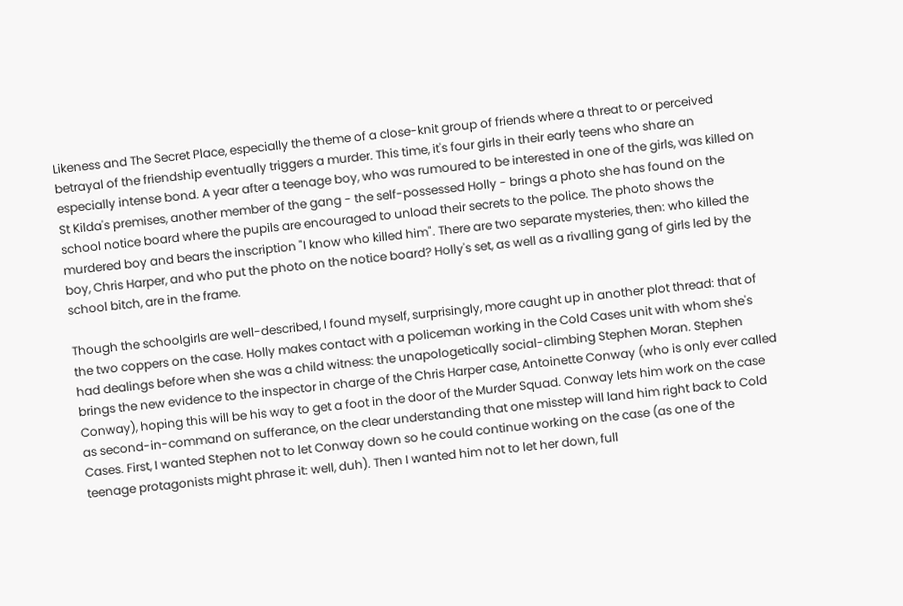Likeness and The Secret Place, especially the theme of a close-knit group of friends where a threat to or perceived betrayal of the friendship eventually triggers a murder. This time, it's four girls in their early teens who share an especially intense bond. A year after a teenage boy, who was rumoured to be interested in one of the girls, was killed on St Kilda's premises, another member of the gang - the self-possessed Holly - brings a photo she has found on the school notice board where the pupils are encouraged to unload their secrets to the police. The photo shows the murdered boy and bears the inscription "I know who killed him". There are two separate mysteries, then: who killed the boy, Chris Harper, and who put the photo on the notice board? Holly's set, as well as a rivalling gang of girls led by the school bitch, are in the frame.

Though the schoolgirls are well-described, I found myself, surprisingly, more caught up in another plot thread: that of the two coppers on the case. Holly makes contact with a policeman working in the Cold Cases unit with whom she's had dealings before when she was a child witness: the unapologetically social-climbing Stephen Moran. Stephen brings the new evidence to the inspector in charge of the Chris Harper case, Antoinette Conway (who is only ever called Conway), hoping this will be his way to get a foot in the door of the Murder Squad. Conway lets him work on the case as second-in-command on sufferance, on the clear understanding that one misstep will land him right back to Cold Cases. First, I wanted Stephen not to let Conway down so he could continue working on the case (as one of the teenage protagonists might phrase it: well, duh). Then I wanted him not to let her down, full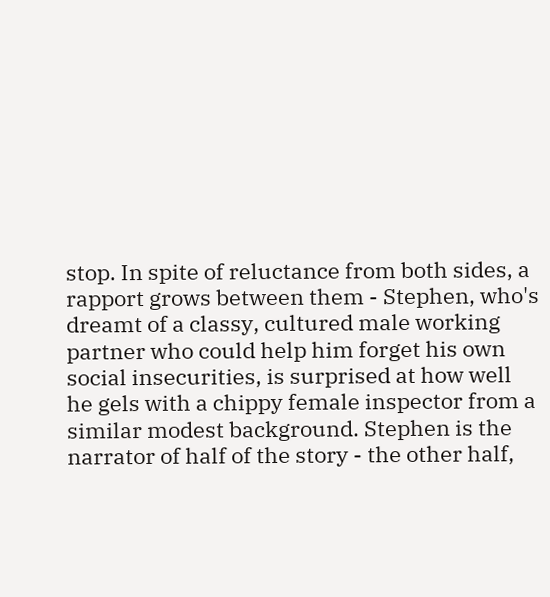stop. In spite of reluctance from both sides, a rapport grows between them - Stephen, who's dreamt of a classy, cultured male working partner who could help him forget his own social insecurities, is surprised at how well he gels with a chippy female inspector from a similar modest background. Stephen is the narrator of half of the story - the other half,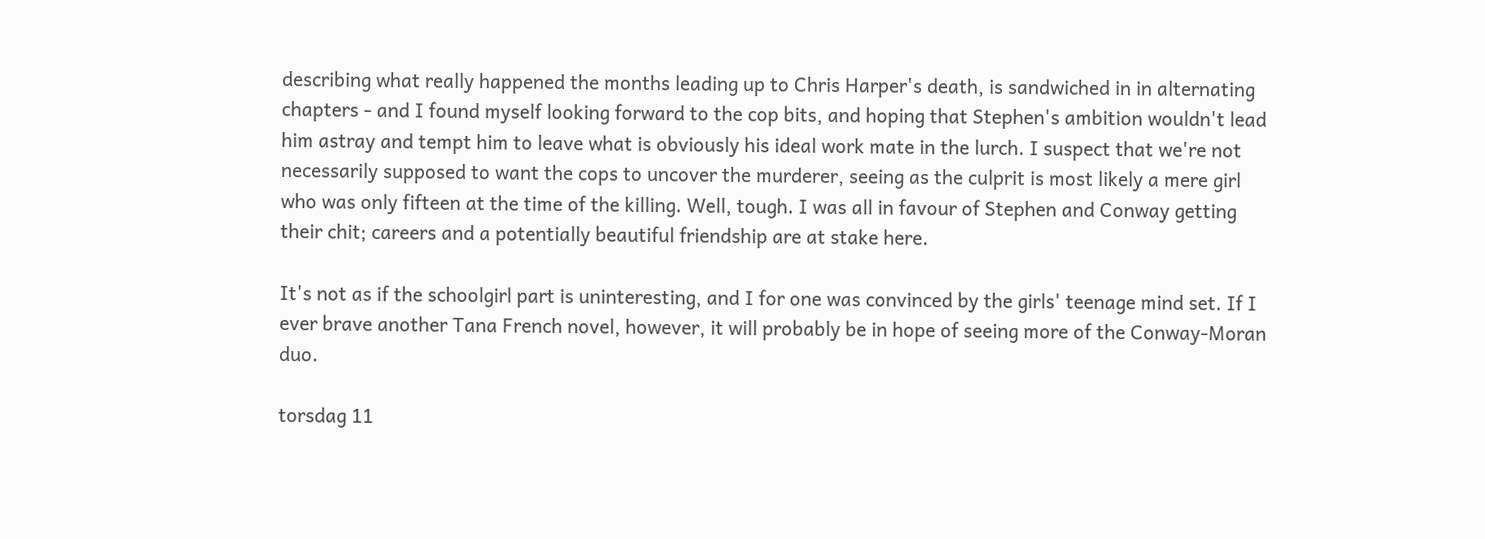describing what really happened the months leading up to Chris Harper's death, is sandwiched in in alternating chapters - and I found myself looking forward to the cop bits, and hoping that Stephen's ambition wouldn't lead him astray and tempt him to leave what is obviously his ideal work mate in the lurch. I suspect that we're not necessarily supposed to want the cops to uncover the murderer, seeing as the culprit is most likely a mere girl who was only fifteen at the time of the killing. Well, tough. I was all in favour of Stephen and Conway getting their chit; careers and a potentially beautiful friendship are at stake here.

It's not as if the schoolgirl part is uninteresting, and I for one was convinced by the girls' teenage mind set. If I ever brave another Tana French novel, however, it will probably be in hope of seeing more of the Conway-Moran duo.

torsdag 11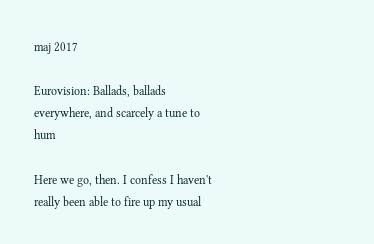maj 2017

Eurovision: Ballads, ballads everywhere, and scarcely a tune to hum

Here we go, then. I confess I haven't really been able to fire up my usual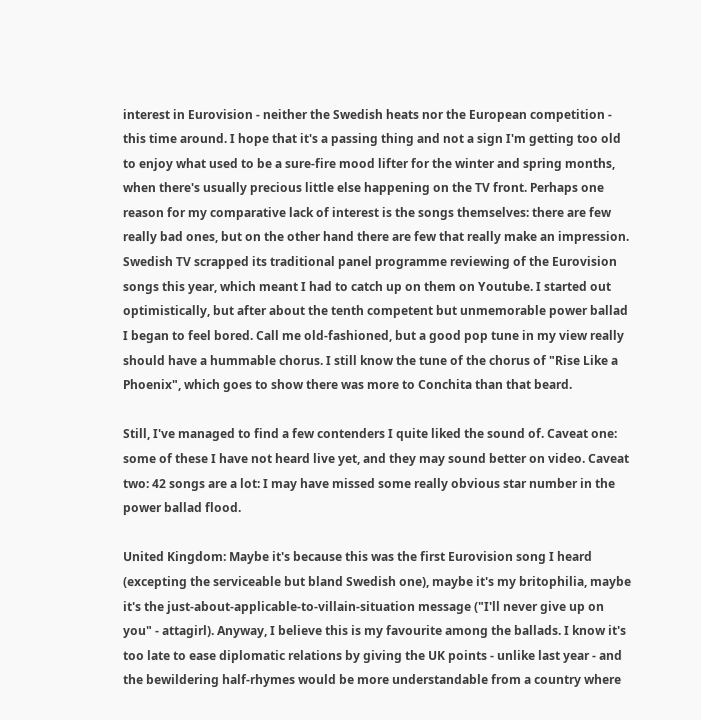interest in Eurovision - neither the Swedish heats nor the European competition - this time around. I hope that it's a passing thing and not a sign I'm getting too old to enjoy what used to be a sure-fire mood lifter for the winter and spring months, when there's usually precious little else happening on the TV front. Perhaps one reason for my comparative lack of interest is the songs themselves: there are few really bad ones, but on the other hand there are few that really make an impression. Swedish TV scrapped its traditional panel programme reviewing of the Eurovision songs this year, which meant I had to catch up on them on Youtube. I started out optimistically, but after about the tenth competent but unmemorable power ballad I began to feel bored. Call me old-fashioned, but a good pop tune in my view really should have a hummable chorus. I still know the tune of the chorus of "Rise Like a Phoenix", which goes to show there was more to Conchita than that beard.

Still, I've managed to find a few contenders I quite liked the sound of. Caveat one: some of these I have not heard live yet, and they may sound better on video. Caveat two: 42 songs are a lot: I may have missed some really obvious star number in the power ballad flood.

United Kingdom: Maybe it's because this was the first Eurovision song I heard (excepting the serviceable but bland Swedish one), maybe it's my britophilia, maybe it's the just-about-applicable-to-villain-situation message ("I'll never give up on you" - attagirl). Anyway, I believe this is my favourite among the ballads. I know it's too late to ease diplomatic relations by giving the UK points - unlike last year - and the bewildering half-rhymes would be more understandable from a country where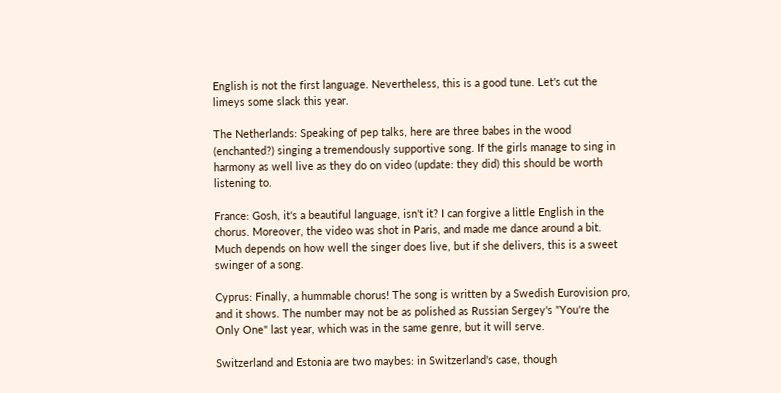English is not the first language. Nevertheless, this is a good tune. Let's cut the limeys some slack this year.

The Netherlands: Speaking of pep talks, here are three babes in the wood (enchanted?) singing a tremendously supportive song. If the girls manage to sing in harmony as well live as they do on video (update: they did) this should be worth listening to.

France: Gosh, it's a beautiful language, isn't it? I can forgive a little English in the chorus. Moreover, the video was shot in Paris, and made me dance around a bit. Much depends on how well the singer does live, but if she delivers, this is a sweet swinger of a song.

Cyprus: Finally, a hummable chorus! The song is written by a Swedish Eurovision pro, and it shows. The number may not be as polished as Russian Sergey's "You're the Only One" last year, which was in the same genre, but it will serve.

Switzerland and Estonia are two maybes: in Switzerland's case, though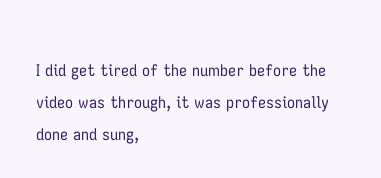I did get tired of the number before the video was through, it was professionally done and sung,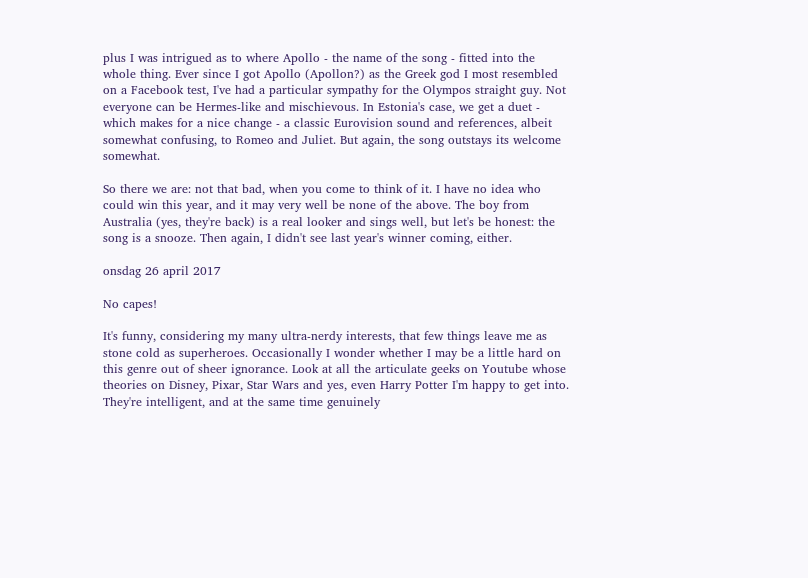plus I was intrigued as to where Apollo - the name of the song - fitted into the whole thing. Ever since I got Apollo (Apollon?) as the Greek god I most resembled on a Facebook test, I've had a particular sympathy for the Olympos straight guy. Not everyone can be Hermes-like and mischievous. In Estonia's case, we get a duet - which makes for a nice change - a classic Eurovision sound and references, albeit somewhat confusing, to Romeo and Juliet. But again, the song outstays its welcome somewhat.

So there we are: not that bad, when you come to think of it. I have no idea who could win this year, and it may very well be none of the above. The boy from Australia (yes, they're back) is a real looker and sings well, but let's be honest: the song is a snooze. Then again, I didn't see last year's winner coming, either.

onsdag 26 april 2017

No capes!

It's funny, considering my many ultra-nerdy interests, that few things leave me as stone cold as superheroes. Occasionally I wonder whether I may be a little hard on this genre out of sheer ignorance. Look at all the articulate geeks on Youtube whose theories on Disney, Pixar, Star Wars and yes, even Harry Potter I'm happy to get into. They're intelligent, and at the same time genuinely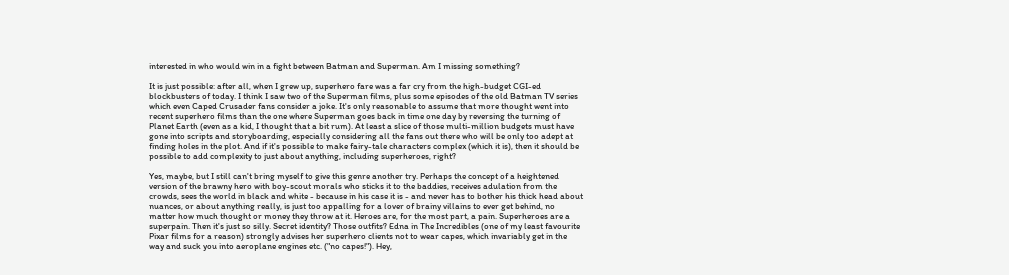interested in who would win in a fight between Batman and Superman. Am I missing something?

It is just possible: after all, when I grew up, superhero fare was a far cry from the high-budget CGI-ed blockbusters of today. I think I saw two of the Superman films, plus some episodes of the old Batman TV series which even Caped Crusader fans consider a joke. It's only reasonable to assume that more thought went into recent superhero films than the one where Superman goes back in time one day by reversing the turning of Planet Earth (even as a kid, I thought that a bit rum). At least a slice of those multi-million budgets must have gone into scripts and storyboarding, especially considering all the fans out there who will be only too adept at finding holes in the plot. And if it's possible to make fairy-tale characters complex (which it is), then it should be possible to add complexity to just about anything, including superheroes, right?

Yes, maybe, but I still can't bring myself to give this genre another try. Perhaps the concept of a heightened version of the brawny hero with boy-scout morals who sticks it to the baddies, receives adulation from the crowds, sees the world in black and white - because in his case it is - and never has to bother his thick head about nuances, or about anything really, is just too appalling for a lover of brainy villains to ever get behind, no matter how much thought or money they throw at it. Heroes are, for the most part, a pain. Superheroes are a superpain. Then it's just so silly. Secret identity? Those outfits? Edna in The Incredibles (one of my least favourite Pixar films for a reason) strongly advises her superhero clients not to wear capes, which invariably get in the way and suck you into aeroplane engines etc. ("no capes!"). Hey,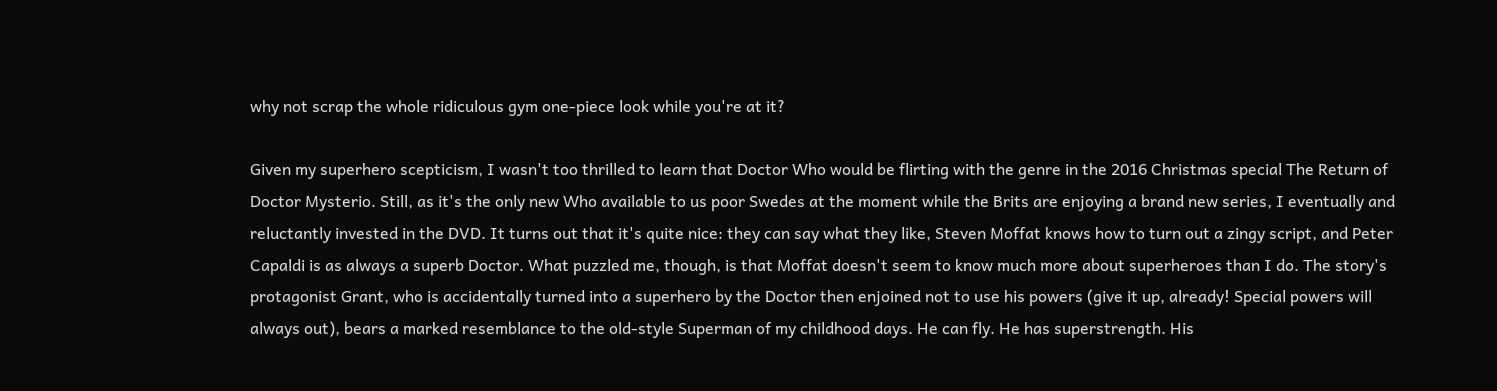why not scrap the whole ridiculous gym one-piece look while you're at it?

Given my superhero scepticism, I wasn't too thrilled to learn that Doctor Who would be flirting with the genre in the 2016 Christmas special The Return of Doctor Mysterio. Still, as it's the only new Who available to us poor Swedes at the moment while the Brits are enjoying a brand new series, I eventually and reluctantly invested in the DVD. It turns out that it's quite nice: they can say what they like, Steven Moffat knows how to turn out a zingy script, and Peter Capaldi is as always a superb Doctor. What puzzled me, though, is that Moffat doesn't seem to know much more about superheroes than I do. The story's protagonist Grant, who is accidentally turned into a superhero by the Doctor then enjoined not to use his powers (give it up, already! Special powers will always out), bears a marked resemblance to the old-style Superman of my childhood days. He can fly. He has superstrength. His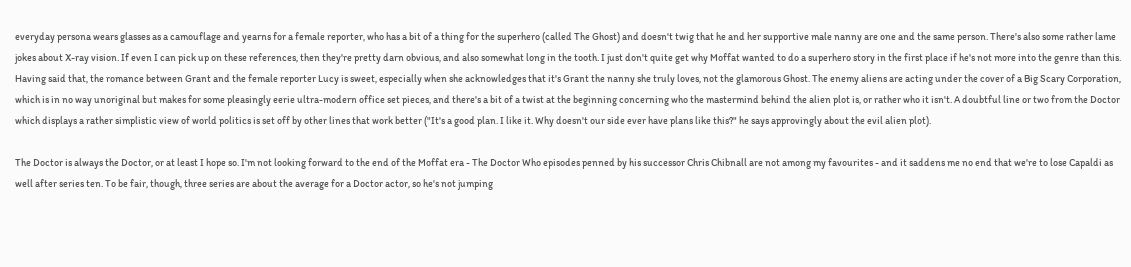everyday persona wears glasses as a camouflage and yearns for a female reporter, who has a bit of a thing for the superhero (called The Ghost) and doesn't twig that he and her supportive male nanny are one and the same person. There's also some rather lame jokes about X-ray vision. If even I can pick up on these references, then they're pretty darn obvious, and also somewhat long in the tooth. I just don't quite get why Moffat wanted to do a superhero story in the first place if he's not more into the genre than this. Having said that, the romance between Grant and the female reporter Lucy is sweet, especially when she acknowledges that it's Grant the nanny she truly loves, not the glamorous Ghost. The enemy aliens are acting under the cover of a Big Scary Corporation, which is in no way unoriginal but makes for some pleasingly eerie ultra-modern office set pieces, and there's a bit of a twist at the beginning concerning who the mastermind behind the alien plot is, or rather who it isn't. A doubtful line or two from the Doctor which displays a rather simplistic view of world politics is set off by other lines that work better ("It's a good plan. I like it. Why doesn't our side ever have plans like this?" he says approvingly about the evil alien plot).

The Doctor is always the Doctor, or at least I hope so. I'm not looking forward to the end of the Moffat era - The Doctor Who episodes penned by his successor Chris Chibnall are not among my favourites - and it saddens me no end that we're to lose Capaldi as well after series ten. To be fair, though, three series are about the average for a Doctor actor, so he's not jumping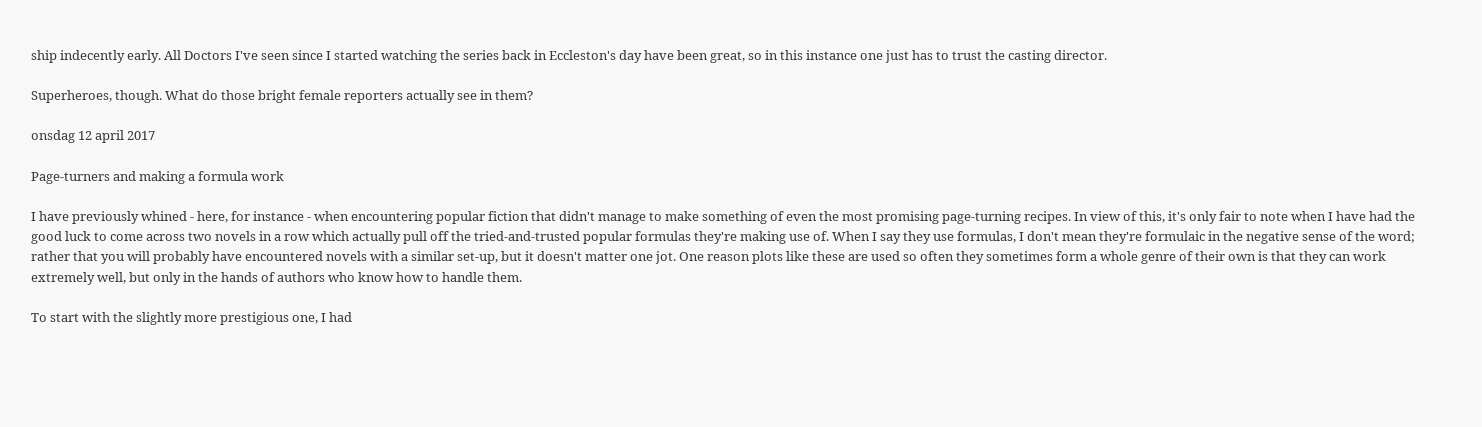ship indecently early. All Doctors I've seen since I started watching the series back in Eccleston's day have been great, so in this instance one just has to trust the casting director.

Superheroes, though. What do those bright female reporters actually see in them?

onsdag 12 april 2017

Page-turners and making a formula work

I have previously whined - here, for instance - when encountering popular fiction that didn't manage to make something of even the most promising page-turning recipes. In view of this, it's only fair to note when I have had the good luck to come across two novels in a row which actually pull off the tried-and-trusted popular formulas they're making use of. When I say they use formulas, I don't mean they're formulaic in the negative sense of the word; rather that you will probably have encountered novels with a similar set-up, but it doesn't matter one jot. One reason plots like these are used so often they sometimes form a whole genre of their own is that they can work extremely well, but only in the hands of authors who know how to handle them.

To start with the slightly more prestigious one, I had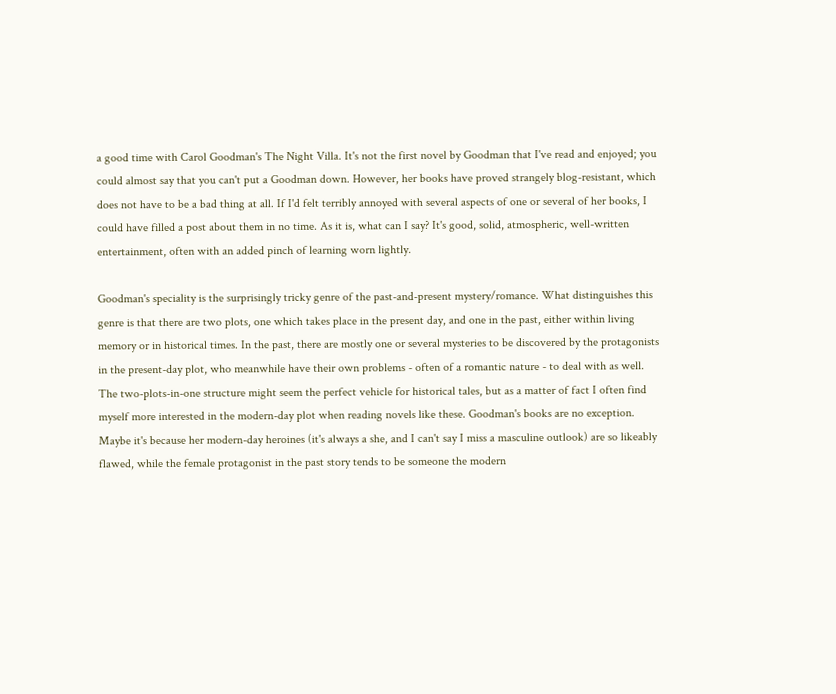a good time with Carol Goodman's The Night Villa. It's not the first novel by Goodman that I've read and enjoyed; you could almost say that you can't put a Goodman down. However, her books have proved strangely blog-resistant, which does not have to be a bad thing at all. If I'd felt terribly annoyed with several aspects of one or several of her books, I could have filled a post about them in no time. As it is, what can I say? It's good, solid, atmospheric, well-written entertainment, often with an added pinch of learning worn lightly.

Goodman's speciality is the surprisingly tricky genre of the past-and-present mystery/romance. What distinguishes this genre is that there are two plots, one which takes place in the present day, and one in the past, either within living memory or in historical times. In the past, there are mostly one or several mysteries to be discovered by the protagonists in the present-day plot, who meanwhile have their own problems - often of a romantic nature - to deal with as well. The two-plots-in-one structure might seem the perfect vehicle for historical tales, but as a matter of fact I often find myself more interested in the modern-day plot when reading novels like these. Goodman's books are no exception. Maybe it's because her modern-day heroines (it's always a she, and I can't say I miss a masculine outlook) are so likeably flawed, while the female protagonist in the past story tends to be someone the modern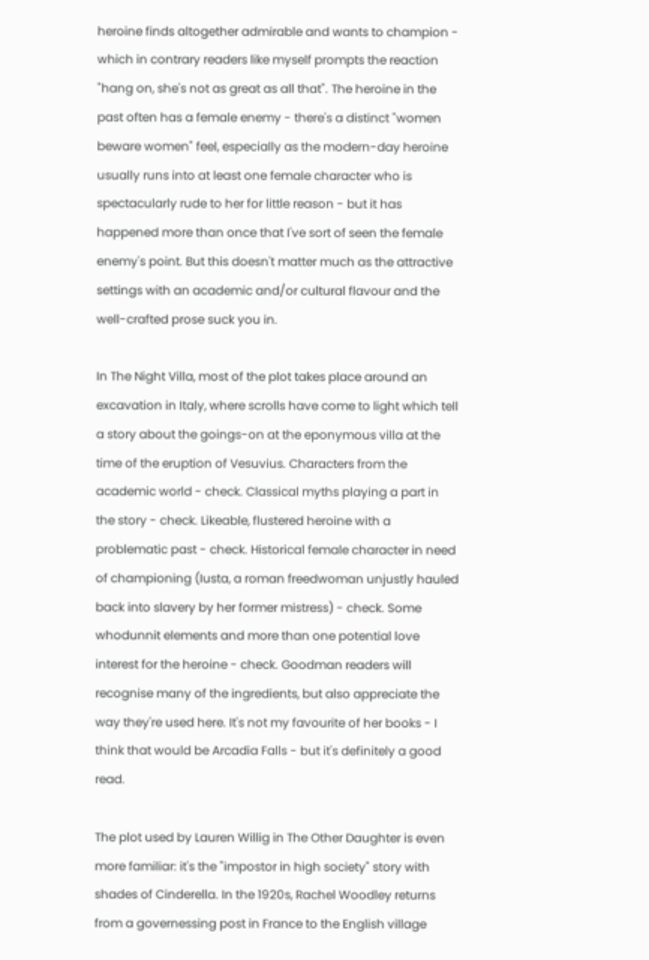heroine finds altogether admirable and wants to champion - which in contrary readers like myself prompts the reaction "hang on, she's not as great as all that". The heroine in the past often has a female enemy - there's a distinct "women beware women" feel, especially as the modern-day heroine usually runs into at least one female character who is spectacularly rude to her for little reason - but it has happened more than once that I've sort of seen the female enemy's point. But this doesn't matter much as the attractive settings with an academic and/or cultural flavour and the well-crafted prose suck you in.

In The Night Villa, most of the plot takes place around an excavation in Italy, where scrolls have come to light which tell a story about the goings-on at the eponymous villa at the time of the eruption of Vesuvius. Characters from the academic world - check. Classical myths playing a part in the story - check. Likeable, flustered heroine with a problematic past - check. Historical female character in need of championing (Iusta, a roman freedwoman unjustly hauled back into slavery by her former mistress) - check. Some whodunnit elements and more than one potential love interest for the heroine - check. Goodman readers will recognise many of the ingredients, but also appreciate the way they're used here. It's not my favourite of her books - I think that would be Arcadia Falls - but it's definitely a good read.

The plot used by Lauren Willig in The Other Daughter is even more familiar: it's the "impostor in high society" story with shades of Cinderella. In the 1920s, Rachel Woodley returns from a governessing post in France to the English village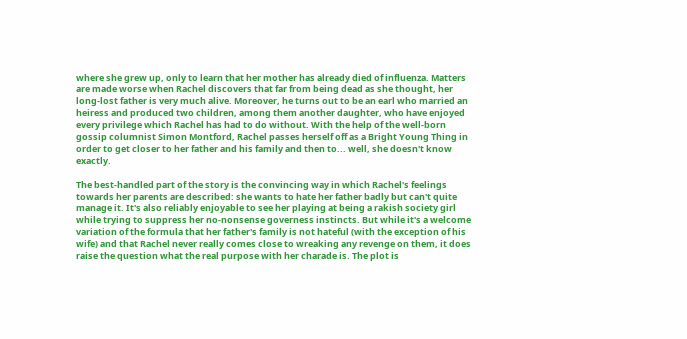where she grew up, only to learn that her mother has already died of influenza. Matters are made worse when Rachel discovers that far from being dead as she thought, her long-lost father is very much alive. Moreover, he turns out to be an earl who married an heiress and produced two children, among them another daughter, who have enjoyed every privilege which Rachel has had to do without. With the help of the well-born gossip columnist Simon Montford, Rachel passes herself off as a Bright Young Thing in order to get closer to her father and his family and then to... well, she doesn't know exactly.

The best-handled part of the story is the convincing way in which Rachel's feelings towards her parents are described: she wants to hate her father badly but can't quite manage it. It's also reliably enjoyable to see her playing at being a rakish society girl while trying to suppress her no-nonsense governess instincts. But while it's a welcome variation of the formula that her father's family is not hateful (with the exception of his wife) and that Rachel never really comes close to wreaking any revenge on them, it does raise the question what the real purpose with her charade is. The plot is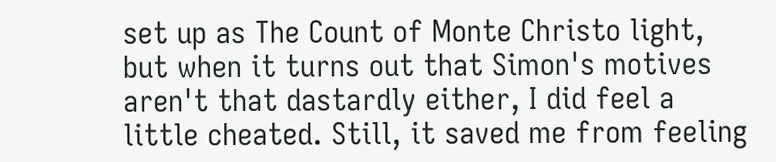set up as The Count of Monte Christo light, but when it turns out that Simon's motives aren't that dastardly either, I did feel a little cheated. Still, it saved me from feeling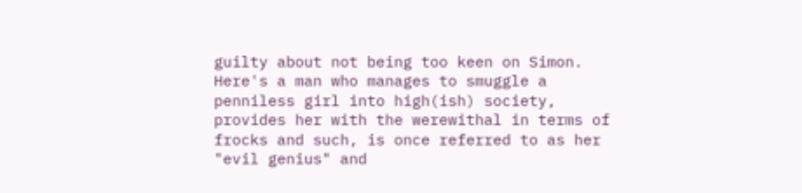guilty about not being too keen on Simon. Here's a man who manages to smuggle a penniless girl into high(ish) society, provides her with the werewithal in terms of frocks and such, is once referred to as her "evil genius" and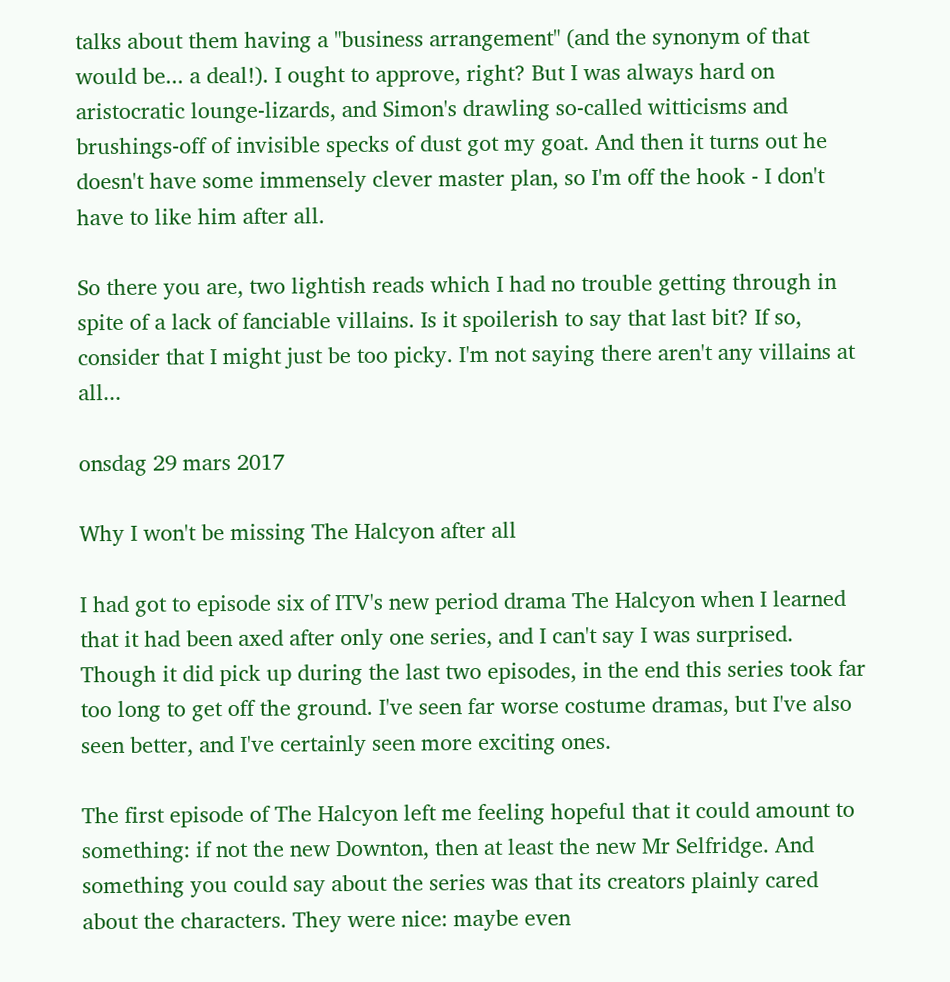talks about them having a "business arrangement" (and the synonym of that would be... a deal!). I ought to approve, right? But I was always hard on aristocratic lounge-lizards, and Simon's drawling so-called witticisms and brushings-off of invisible specks of dust got my goat. And then it turns out he doesn't have some immensely clever master plan, so I'm off the hook - I don't have to like him after all.

So there you are, two lightish reads which I had no trouble getting through in spite of a lack of fanciable villains. Is it spoilerish to say that last bit? If so, consider that I might just be too picky. I'm not saying there aren't any villains at all...

onsdag 29 mars 2017

Why I won't be missing The Halcyon after all

I had got to episode six of ITV's new period drama The Halcyon when I learned that it had been axed after only one series, and I can't say I was surprised. Though it did pick up during the last two episodes, in the end this series took far too long to get off the ground. I've seen far worse costume dramas, but I've also seen better, and I've certainly seen more exciting ones.

The first episode of The Halcyon left me feeling hopeful that it could amount to something: if not the new Downton, then at least the new Mr Selfridge. And something you could say about the series was that its creators plainly cared about the characters. They were nice: maybe even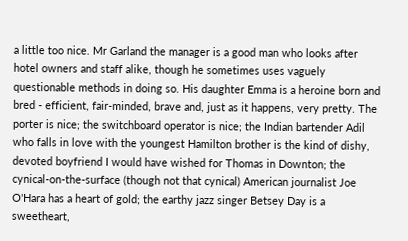a little too nice. Mr Garland the manager is a good man who looks after hotel owners and staff alike, though he sometimes uses vaguely questionable methods in doing so. His daughter Emma is a heroine born and bred - efficient, fair-minded, brave and, just as it happens, very pretty. The porter is nice; the switchboard operator is nice; the Indian bartender Adil who falls in love with the youngest Hamilton brother is the kind of dishy, devoted boyfriend I would have wished for Thomas in Downton; the cynical-on-the-surface (though not that cynical) American journalist Joe O'Hara has a heart of gold; the earthy jazz singer Betsey Day is a sweetheart,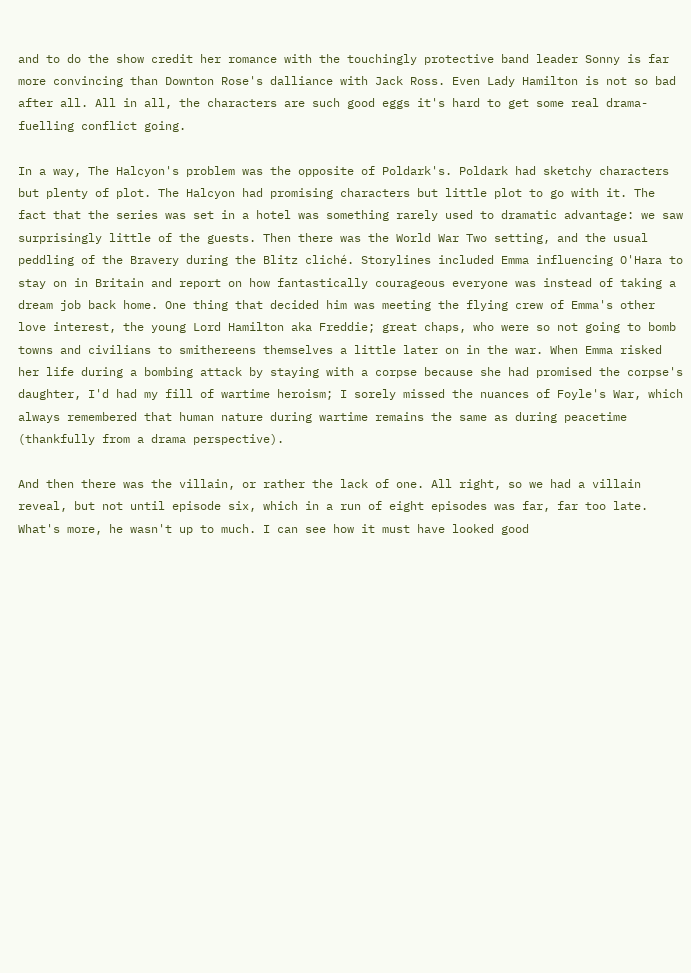and to do the show credit her romance with the touchingly protective band leader Sonny is far more convincing than Downton Rose's dalliance with Jack Ross. Even Lady Hamilton is not so bad after all. All in all, the characters are such good eggs it's hard to get some real drama-fuelling conflict going.

In a way, The Halcyon's problem was the opposite of Poldark's. Poldark had sketchy characters but plenty of plot. The Halcyon had promising characters but little plot to go with it. The fact that the series was set in a hotel was something rarely used to dramatic advantage: we saw surprisingly little of the guests. Then there was the World War Two setting, and the usual peddling of the Bravery during the Blitz cliché. Storylines included Emma influencing O'Hara to stay on in Britain and report on how fantastically courageous everyone was instead of taking a dream job back home. One thing that decided him was meeting the flying crew of Emma's other love interest, the young Lord Hamilton aka Freddie; great chaps, who were so not going to bomb towns and civilians to smithereens themselves a little later on in the war. When Emma risked her life during a bombing attack by staying with a corpse because she had promised the corpse's daughter, I'd had my fill of wartime heroism; I sorely missed the nuances of Foyle's War, which always remembered that human nature during wartime remains the same as during peacetime (thankfully from a drama perspective).

And then there was the villain, or rather the lack of one. All right, so we had a villain reveal, but not until episode six, which in a run of eight episodes was far, far too late. What's more, he wasn't up to much. I can see how it must have looked good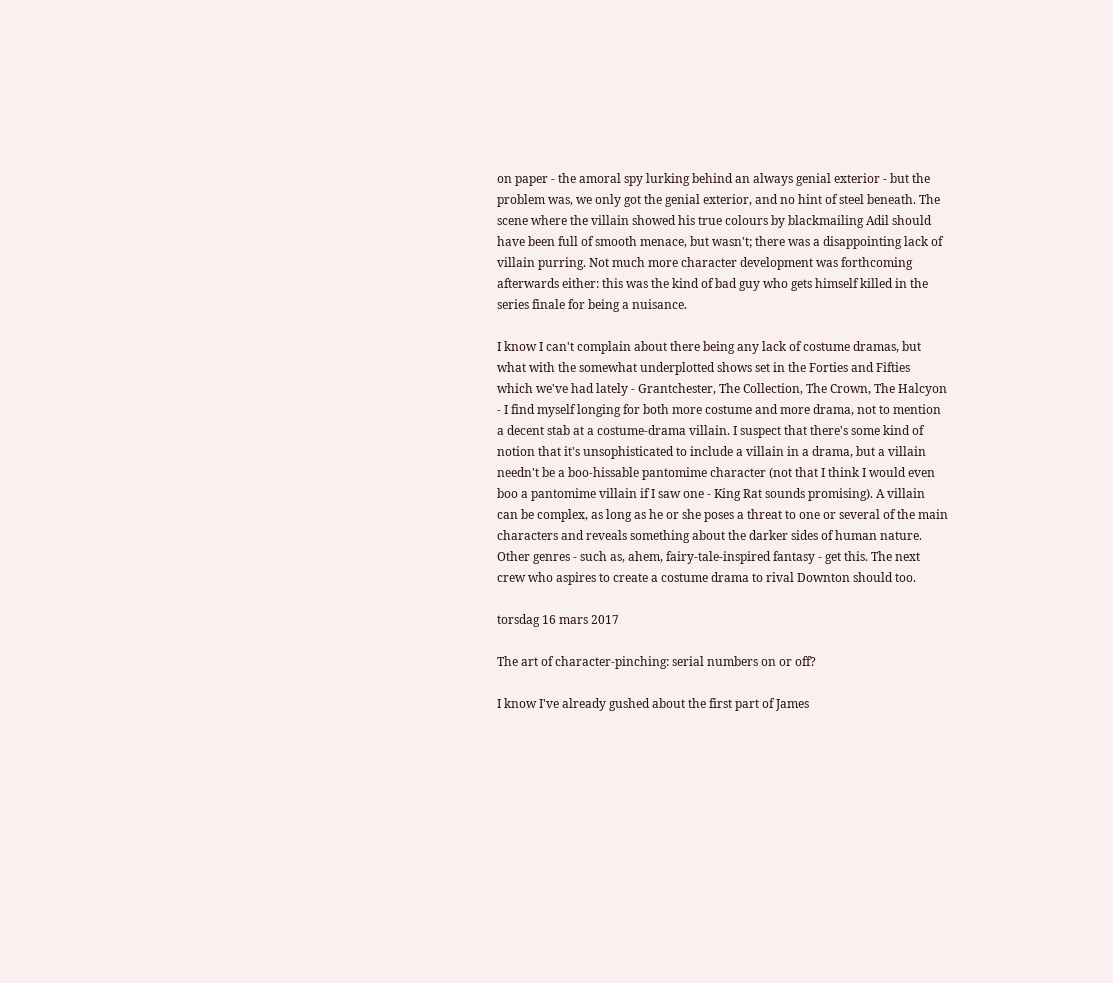on paper - the amoral spy lurking behind an always genial exterior - but the problem was, we only got the genial exterior, and no hint of steel beneath. The scene where the villain showed his true colours by blackmailing Adil should have been full of smooth menace, but wasn't; there was a disappointing lack of villain purring. Not much more character development was forthcoming afterwards either: this was the kind of bad guy who gets himself killed in the series finale for being a nuisance.

I know I can't complain about there being any lack of costume dramas, but what with the somewhat underplotted shows set in the Forties and Fifties which we've had lately - Grantchester, The Collection, The Crown, The Halcyon - I find myself longing for both more costume and more drama, not to mention a decent stab at a costume-drama villain. I suspect that there's some kind of notion that it's unsophisticated to include a villain in a drama, but a villain needn't be a boo-hissable pantomime character (not that I think I would even boo a pantomime villain if I saw one - King Rat sounds promising). A villain can be complex, as long as he or she poses a threat to one or several of the main characters and reveals something about the darker sides of human nature. Other genres - such as, ahem, fairy-tale-inspired fantasy - get this. The next crew who aspires to create a costume drama to rival Downton should too.

torsdag 16 mars 2017

The art of character-pinching: serial numbers on or off?

I know I've already gushed about the first part of James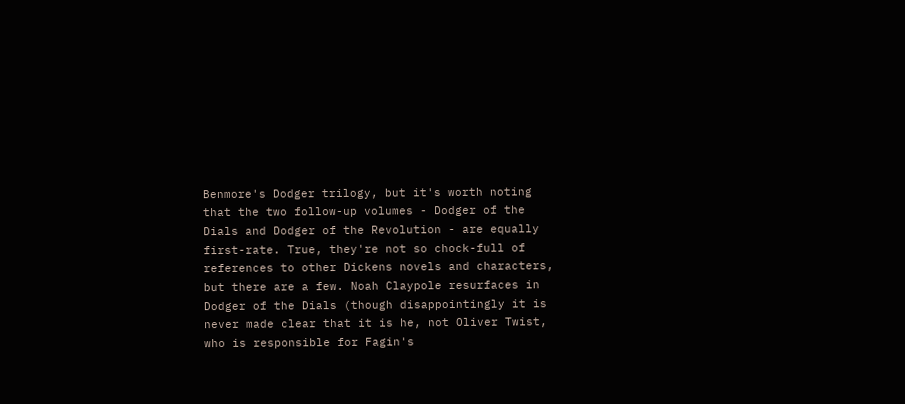Benmore's Dodger trilogy, but it's worth noting that the two follow-up volumes - Dodger of the Dials and Dodger of the Revolution - are equally first-rate. True, they're not so chock-full of references to other Dickens novels and characters, but there are a few. Noah Claypole resurfaces in Dodger of the Dials (though disappointingly it is never made clear that it is he, not Oliver Twist, who is responsible for Fagin's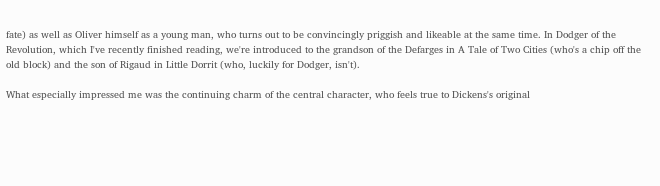fate) as well as Oliver himself as a young man, who turns out to be convincingly priggish and likeable at the same time. In Dodger of the Revolution, which I've recently finished reading, we're introduced to the grandson of the Defarges in A Tale of Two Cities (who's a chip off the old block) and the son of Rigaud in Little Dorrit (who, luckily for Dodger, isn't).

What especially impressed me was the continuing charm of the central character, who feels true to Dickens's original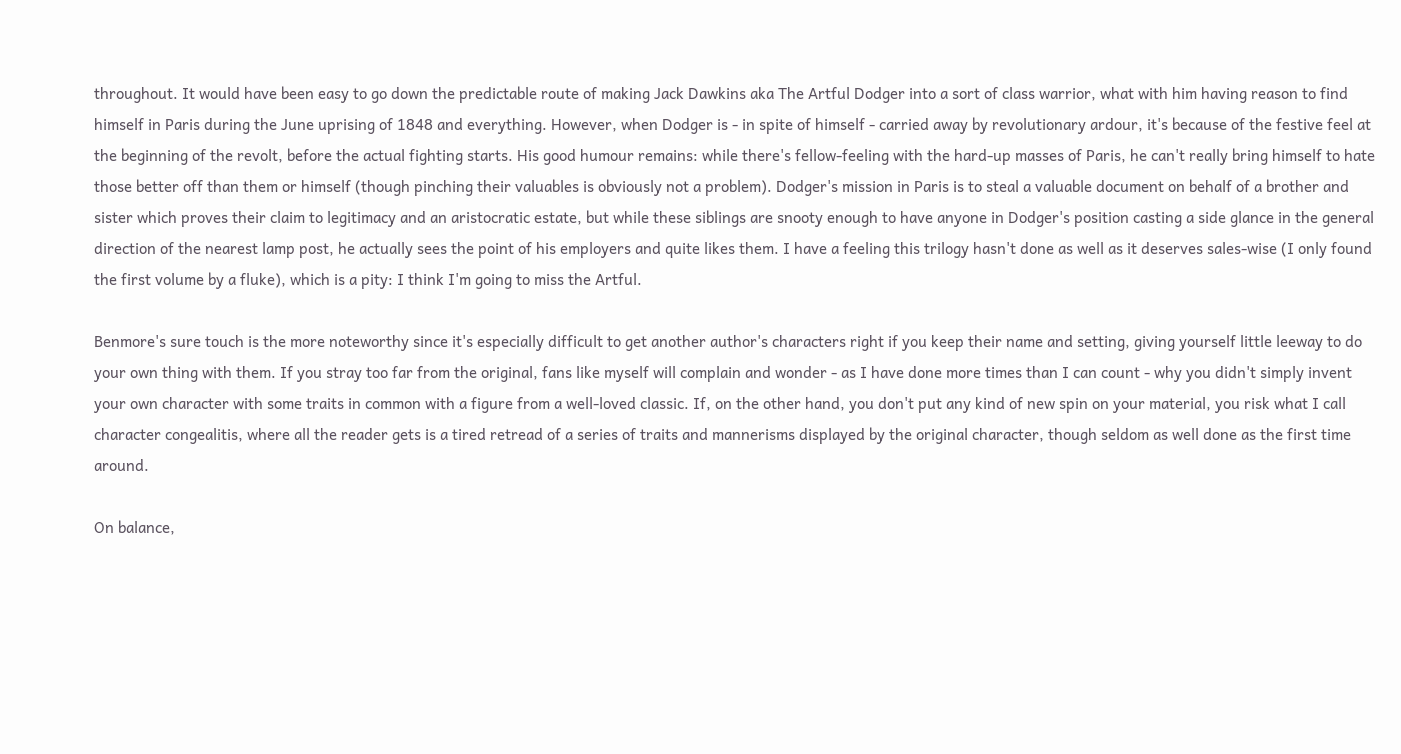throughout. It would have been easy to go down the predictable route of making Jack Dawkins aka The Artful Dodger into a sort of class warrior, what with him having reason to find himself in Paris during the June uprising of 1848 and everything. However, when Dodger is - in spite of himself - carried away by revolutionary ardour, it's because of the festive feel at the beginning of the revolt, before the actual fighting starts. His good humour remains: while there's fellow-feeling with the hard-up masses of Paris, he can't really bring himself to hate those better off than them or himself (though pinching their valuables is obviously not a problem). Dodger's mission in Paris is to steal a valuable document on behalf of a brother and sister which proves their claim to legitimacy and an aristocratic estate, but while these siblings are snooty enough to have anyone in Dodger's position casting a side glance in the general direction of the nearest lamp post, he actually sees the point of his employers and quite likes them. I have a feeling this trilogy hasn't done as well as it deserves sales-wise (I only found the first volume by a fluke), which is a pity: I think I'm going to miss the Artful.

Benmore's sure touch is the more noteworthy since it's especially difficult to get another author's characters right if you keep their name and setting, giving yourself little leeway to do your own thing with them. If you stray too far from the original, fans like myself will complain and wonder - as I have done more times than I can count - why you didn't simply invent your own character with some traits in common with a figure from a well-loved classic. If, on the other hand, you don't put any kind of new spin on your material, you risk what I call character congealitis, where all the reader gets is a tired retread of a series of traits and mannerisms displayed by the original character, though seldom as well done as the first time around.

On balance,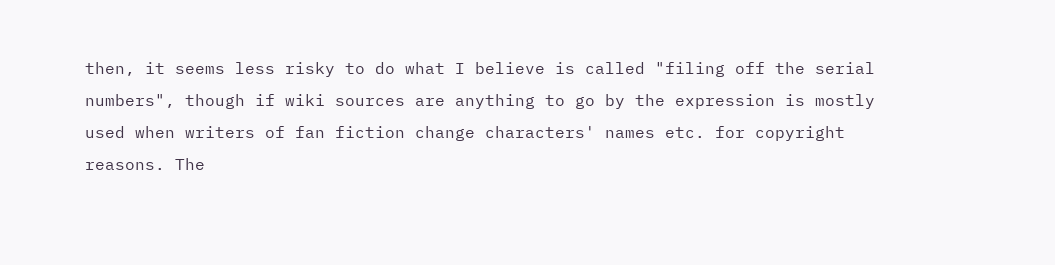then, it seems less risky to do what I believe is called "filing off the serial numbers", though if wiki sources are anything to go by the expression is mostly used when writers of fan fiction change characters' names etc. for copyright reasons. The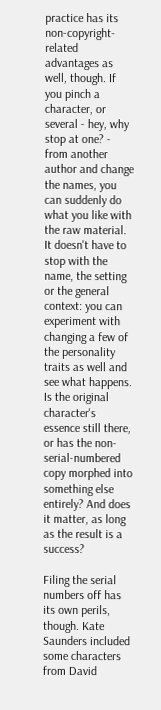practice has its non-copyright-related advantages as well, though. If you pinch a character, or several - hey, why stop at one? - from another author and change the names, you can suddenly do what you like with the raw material. It doesn't have to stop with the name, the setting or the general context: you can experiment with changing a few of the personality traits as well and see what happens. Is the original character's essence still there, or has the non-serial-numbered copy morphed into something else entirely? And does it matter, as long as the result is a success?

Filing the serial numbers off has its own perils, though. Kate Saunders included some characters from David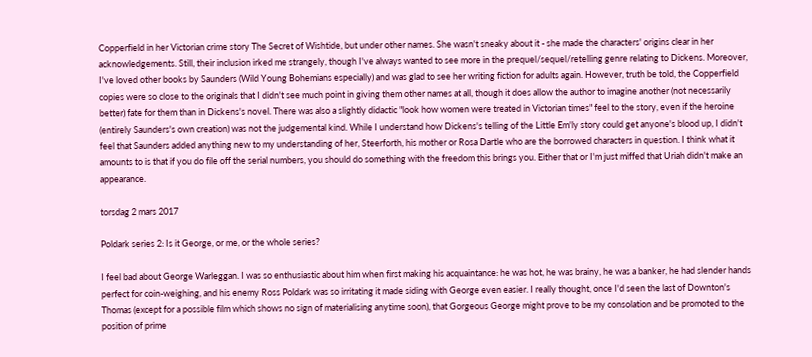Copperfield in her Victorian crime story The Secret of Wishtide, but under other names. She wasn't sneaky about it - she made the characters' origins clear in her acknowledgements. Still, their inclusion irked me strangely, though I've always wanted to see more in the prequel/sequel/retelling genre relating to Dickens. Moreover, I've loved other books by Saunders (Wild Young Bohemians especially) and was glad to see her writing fiction for adults again. However, truth be told, the Copperfield copies were so close to the originals that I didn't see much point in giving them other names at all, though it does allow the author to imagine another (not necessarily better) fate for them than in Dickens's novel. There was also a slightly didactic "look how women were treated in Victorian times" feel to the story, even if the heroine (entirely Saunders's own creation) was not the judgemental kind. While I understand how Dickens's telling of the Little Em'ly story could get anyone's blood up, I didn't feel that Saunders added anything new to my understanding of her, Steerforth, his mother or Rosa Dartle who are the borrowed characters in question. I think what it amounts to is that if you do file off the serial numbers, you should do something with the freedom this brings you. Either that or I'm just miffed that Uriah didn't make an appearance.

torsdag 2 mars 2017

Poldark series 2: Is it George, or me, or the whole series?

I feel bad about George Warleggan. I was so enthusiastic about him when first making his acquaintance: he was hot, he was brainy, he was a banker, he had slender hands perfect for coin-weighing, and his enemy Ross Poldark was so irritating it made siding with George even easier. I really thought, once I'd seen the last of Downton's Thomas (except for a possible film which shows no sign of materialising anytime soon), that Gorgeous George might prove to be my consolation and be promoted to the position of prime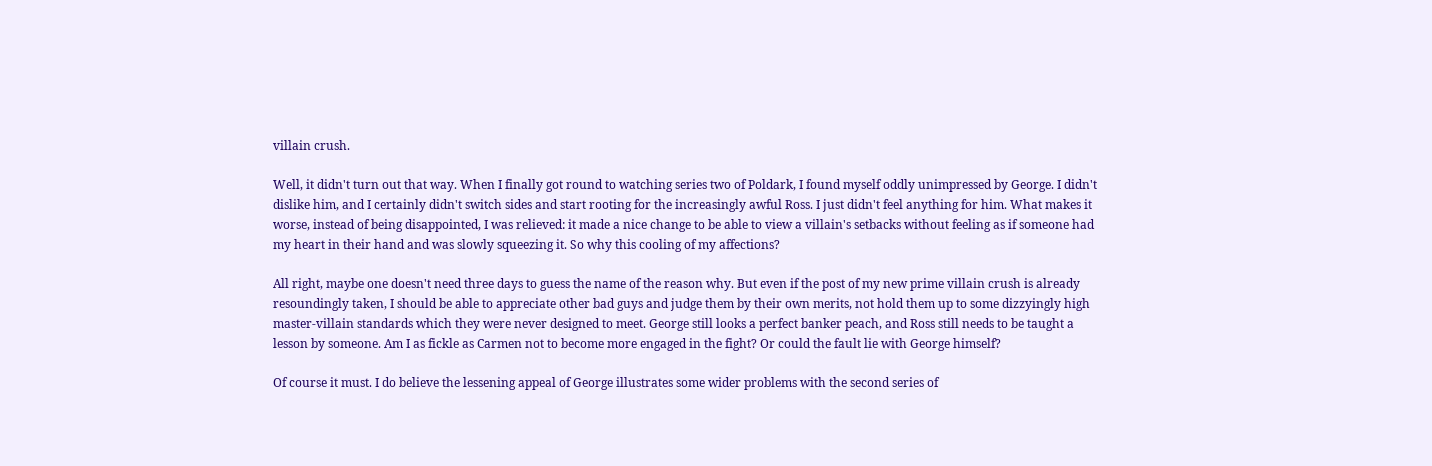villain crush.

Well, it didn't turn out that way. When I finally got round to watching series two of Poldark, I found myself oddly unimpressed by George. I didn't dislike him, and I certainly didn't switch sides and start rooting for the increasingly awful Ross. I just didn't feel anything for him. What makes it worse, instead of being disappointed, I was relieved: it made a nice change to be able to view a villain's setbacks without feeling as if someone had my heart in their hand and was slowly squeezing it. So why this cooling of my affections?

All right, maybe one doesn't need three days to guess the name of the reason why. But even if the post of my new prime villain crush is already resoundingly taken, I should be able to appreciate other bad guys and judge them by their own merits, not hold them up to some dizzyingly high master-villain standards which they were never designed to meet. George still looks a perfect banker peach, and Ross still needs to be taught a lesson by someone. Am I as fickle as Carmen not to become more engaged in the fight? Or could the fault lie with George himself?

Of course it must. I do believe the lessening appeal of George illustrates some wider problems with the second series of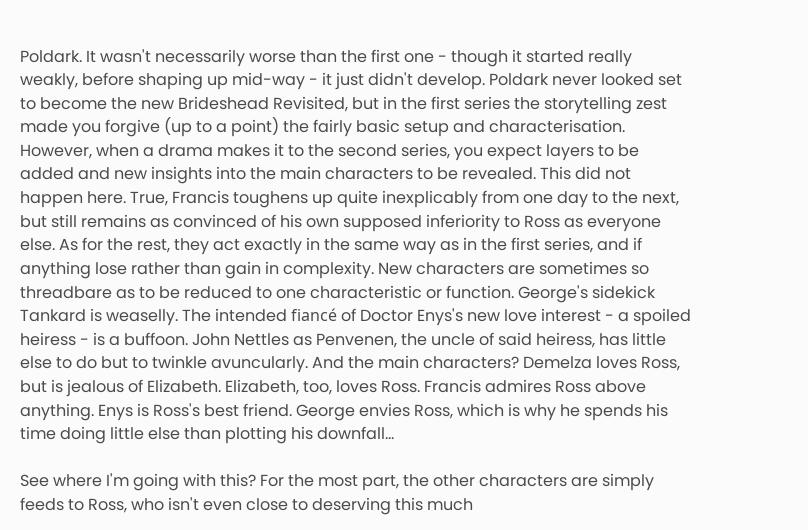Poldark. It wasn't necessarily worse than the first one - though it started really weakly, before shaping up mid-way - it just didn't develop. Poldark never looked set to become the new Brideshead Revisited, but in the first series the storytelling zest made you forgive (up to a point) the fairly basic setup and characterisation. However, when a drama makes it to the second series, you expect layers to be added and new insights into the main characters to be revealed. This did not happen here. True, Francis toughens up quite inexplicably from one day to the next, but still remains as convinced of his own supposed inferiority to Ross as everyone else. As for the rest, they act exactly in the same way as in the first series, and if anything lose rather than gain in complexity. New characters are sometimes so threadbare as to be reduced to one characteristic or function. George's sidekick Tankard is weaselly. The intended fiancé of Doctor Enys's new love interest - a spoiled heiress - is a buffoon. John Nettles as Penvenen, the uncle of said heiress, has little else to do but to twinkle avuncularly. And the main characters? Demelza loves Ross, but is jealous of Elizabeth. Elizabeth, too, loves Ross. Francis admires Ross above anything. Enys is Ross's best friend. George envies Ross, which is why he spends his time doing little else than plotting his downfall...

See where I'm going with this? For the most part, the other characters are simply feeds to Ross, who isn't even close to deserving this much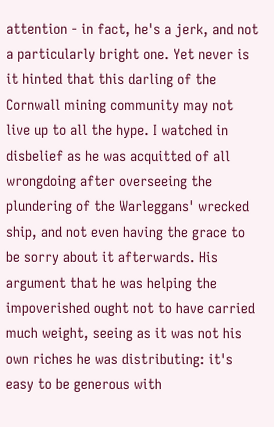attention - in fact, he's a jerk, and not a particularly bright one. Yet never is it hinted that this darling of the Cornwall mining community may not live up to all the hype. I watched in disbelief as he was acquitted of all wrongdoing after overseeing the plundering of the Warleggans' wrecked ship, and not even having the grace to be sorry about it afterwards. His argument that he was helping the impoverished ought not to have carried much weight, seeing as it was not his own riches he was distributing: it's easy to be generous with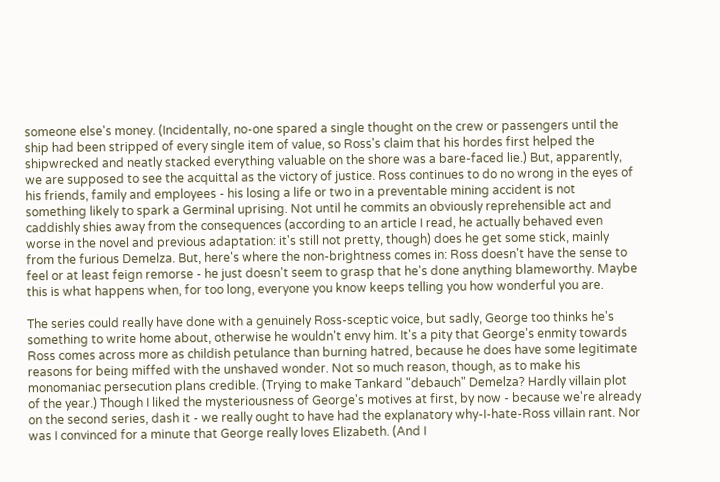someone else's money. (Incidentally, no-one spared a single thought on the crew or passengers until the ship had been stripped of every single item of value, so Ross's claim that his hordes first helped the shipwrecked and neatly stacked everything valuable on the shore was a bare-faced lie.) But, apparently, we are supposed to see the acquittal as the victory of justice. Ross continues to do no wrong in the eyes of his friends, family and employees - his losing a life or two in a preventable mining accident is not something likely to spark a Germinal uprising. Not until he commits an obviously reprehensible act and caddishly shies away from the consequences (according to an article I read, he actually behaved even worse in the novel and previous adaptation: it's still not pretty, though) does he get some stick, mainly from the furious Demelza. But, here's where the non-brightness comes in: Ross doesn't have the sense to feel or at least feign remorse - he just doesn't seem to grasp that he's done anything blameworthy. Maybe this is what happens when, for too long, everyone you know keeps telling you how wonderful you are.

The series could really have done with a genuinely Ross-sceptic voice, but sadly, George too thinks he's something to write home about, otherwise he wouldn't envy him. It's a pity that George's enmity towards Ross comes across more as childish petulance than burning hatred, because he does have some legitimate reasons for being miffed with the unshaved wonder. Not so much reason, though, as to make his monomaniac persecution plans credible. (Trying to make Tankard "debauch" Demelza? Hardly villain plot of the year.) Though I liked the mysteriousness of George's motives at first, by now - because we're already on the second series, dash it - we really ought to have had the explanatory why-I-hate-Ross villain rant. Nor was I convinced for a minute that George really loves Elizabeth. (And I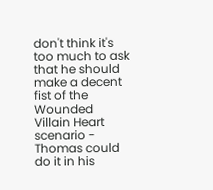don't think it's too much to ask that he should make a decent fist of the Wounded Villain Heart scenario - Thomas could do it in his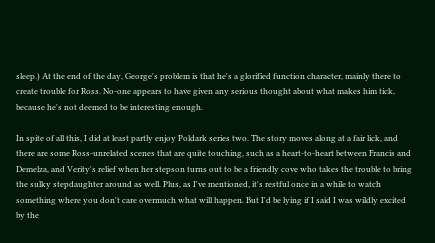sleep.) At the end of the day, George's problem is that he's a glorified function character, mainly there to create trouble for Ross. No-one appears to have given any serious thought about what makes him tick, because he's not deemed to be interesting enough.

In spite of all this, I did at least partly enjoy Poldark series two. The story moves along at a fair lick, and there are some Ross-unrelated scenes that are quite touching, such as a heart-to-heart between Francis and Demelza, and Verity's relief when her stepson turns out to be a friendly cove who takes the trouble to bring the sulky stepdaughter around as well. Plus, as I've mentioned, it's restful once in a while to watch something where you don't care overmuch what will happen. But I'd be lying if I said I was wildly excited by the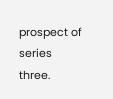prospect of series three.